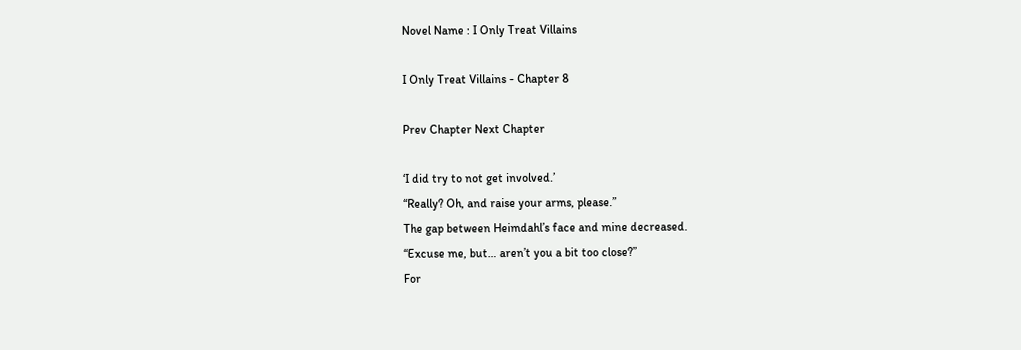Novel Name : I Only Treat Villains

I Only Treat Villains - Chapter 8

Prev Chapter Next Chapter

‘I did try to not get involved.’
“Really? Oh, and raise your arms, please.”
The gap between Heimdahl’s face and mine decreased.
“Excuse me, but… aren’t you a bit too close?”
For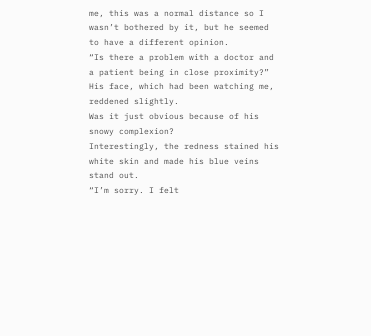me, this was a normal distance so I wasn’t bothered by it, but he seemed to have a different opinion.
“Is there a problem with a doctor and a patient being in close proximity?”
His face, which had been watching me, reddened slightly.
Was it just obvious because of his snowy complexion?
Interestingly, the redness stained his white skin and made his blue veins stand out.
“I’m sorry. I felt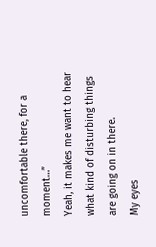uncomfortable there, for a moment…”
Yeah, it makes me want to hear what kind of disturbing things are going on in there.
My eyes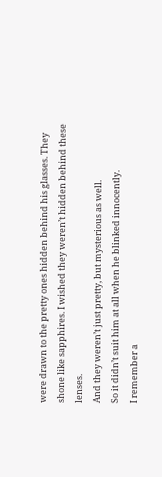were drawn to the pretty ones hidden behind his glasses. They shone like sapphires. I wished they weren’t hidden behind these lenses.
And they weren’t just pretty, but mysterious as well.
So it didn’t suit him at all when he blinked innocently.
I remember a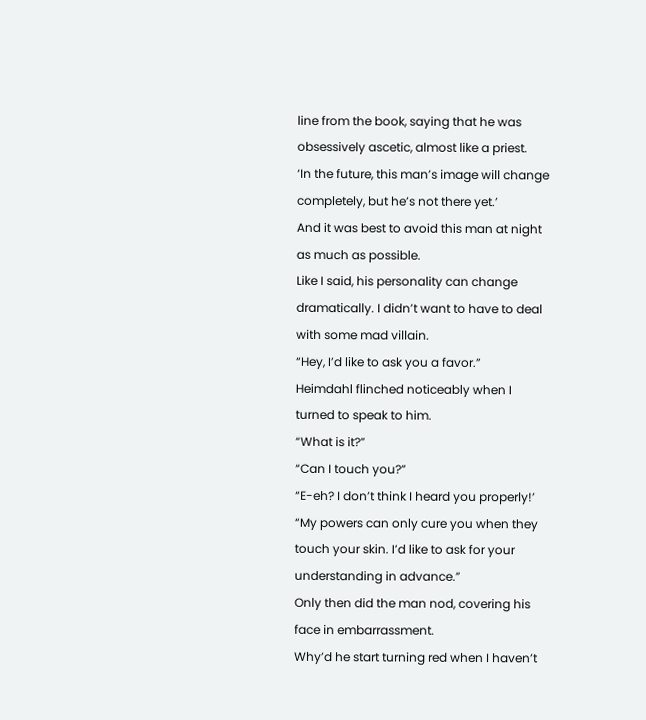line from the book, saying that he was obsessively ascetic, almost like a priest.
‘In the future, this man’s image will change completely, but he’s not there yet.’
And it was best to avoid this man at night as much as possible.
Like I said, his personality can change dramatically. I didn’t want to have to deal with some mad villain.
“Hey, I’d like to ask you a favor.”
Heimdahl flinched noticeably when I turned to speak to him.
“What is it?”
“Can I touch you?”
“E-eh? I don’t think I heard you properly!’
“My powers can only cure you when they touch your skin. I’d like to ask for your understanding in advance.”
Only then did the man nod, covering his face in embarrassment.
Why’d he start turning red when I haven’t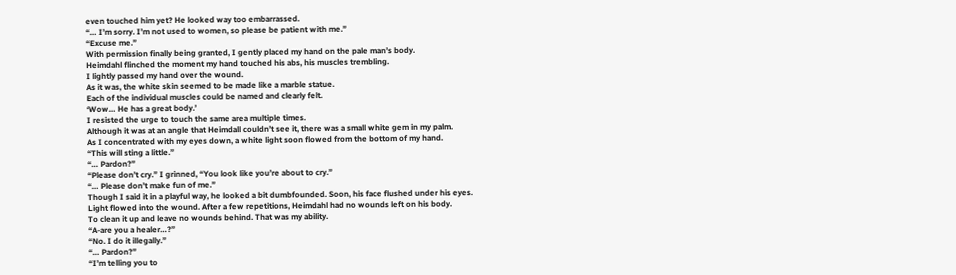even touched him yet? He looked way too embarrassed.
“… I’m sorry. I’m not used to women, so please be patient with me.”
“Excuse me.”
With permission finally being granted, I gently placed my hand on the pale man’s body.
Heimdahl flinched the moment my hand touched his abs, his muscles trembling.
I lightly passed my hand over the wound.
As it was, the white skin seemed to be made like a marble statue.
Each of the individual muscles could be named and clearly felt.
‘Wow… He has a great body.’
I resisted the urge to touch the same area multiple times.
Although it was at an angle that Heimdall couldn’t see it, there was a small white gem in my palm.
As I concentrated with my eyes down, a white light soon flowed from the bottom of my hand.
“This will sting a little.”
“… Pardon?”
“Please don’t cry.” I grinned, “You look like you’re about to cry.”
“… Please don’t make fun of me.”
Though I said it in a playful way, he looked a bit dumbfounded. Soon, his face flushed under his eyes.
Light flowed into the wound. After a few repetitions, Heimdahl had no wounds left on his body.
To clean it up and leave no wounds behind. That was my ability.
“A-are you a healer…?”
“No. I do it illegally.”
“… Pardon?”
“I’m telling you to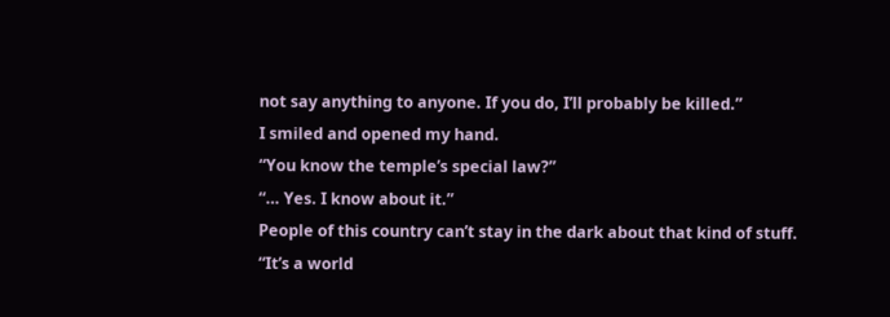not say anything to anyone. If you do, I’ll probably be killed.”
I smiled and opened my hand.
“You know the temple’s special law?”
“… Yes. I know about it.”
People of this country can’t stay in the dark about that kind of stuff.
“It’s a world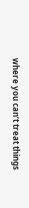where you can’t treat things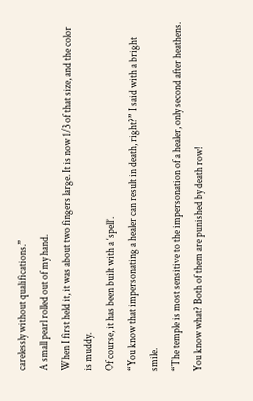carelessly without qualifications.”
A small pearl rolled out of my hand.
When I first held it, it was about two fingers large. It is now 1/3 of that size, and the color is muddy.
Of course, it has been built with a ‘spell’.
“You know that impersonating a healer can result in death, right?” I said with a bright smile.
“The temple is most sensitive to the impersonation of a healer, only second after heathens. You know what? Both of them are punished by death row!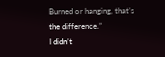Burned or hanging, that’s the difference.”
I didn’t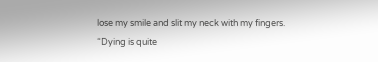lose my smile and slit my neck with my fingers.
“Dying is quite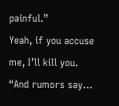painful.”
Yeah, if you accuse me, I’ll kill you.
“And rumors say…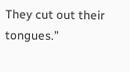They cut out their tongues.”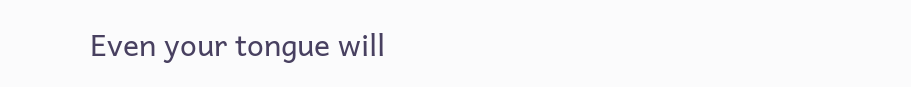Even your tongue will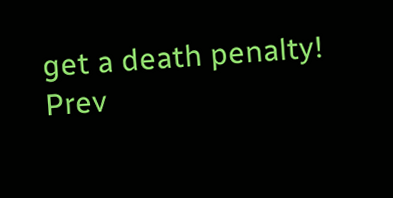get a death penalty!
Prev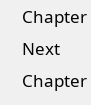Chapter Next Chapter